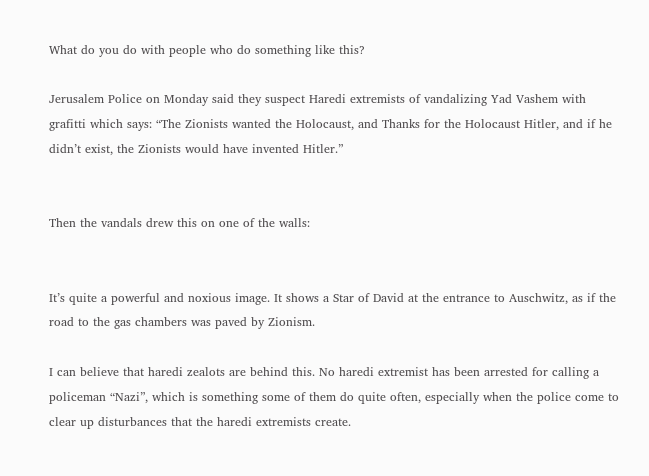What do you do with people who do something like this?

Jerusalem Police on Monday said they suspect Haredi extremists of vandalizing Yad Vashem with grafitti which says: “The Zionists wanted the Holocaust, and Thanks for the Holocaust Hitler, and if he didn’t exist, the Zionists would have invented Hitler.”


Then the vandals drew this on one of the walls:


It’s quite a powerful and noxious image. It shows a Star of David at the entrance to Auschwitz, as if the road to the gas chambers was paved by Zionism.

I can believe that haredi zealots are behind this. No haredi extremist has been arrested for calling a policeman “Nazi”, which is something some of them do quite often, especially when the police come to clear up disturbances that the haredi extremists create.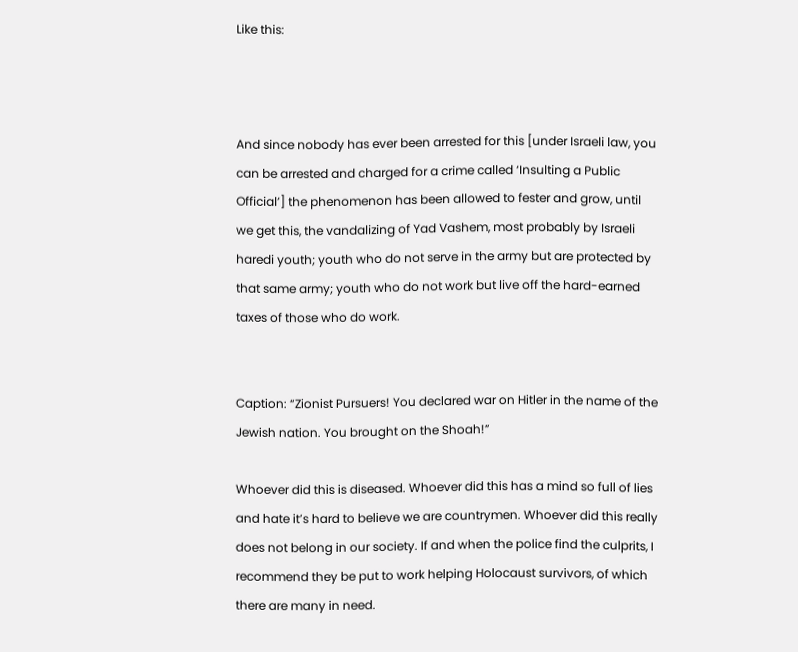Like this:



And since nobody has ever been arrested for this [under Israeli law, you can be arrested and charged for a crime called ‘Insulting a Public Official’] the phenomenon has been allowed to fester and grow, until we get this, the vandalizing of Yad Vashem, most probably by Israeli haredi youth; youth who do not serve in the army but are protected by that same army; youth who do not work but live off the hard-earned taxes of those who do work.


Caption: “Zionist Pursuers! You declared war on Hitler in the name of the Jewish nation. You brought on the Shoah!”

Whoever did this is diseased. Whoever did this has a mind so full of lies and hate it’s hard to believe we are countrymen. Whoever did this really does not belong in our society. If and when the police find the culprits, I recommend they be put to work helping Holocaust survivors, of which there are many in need.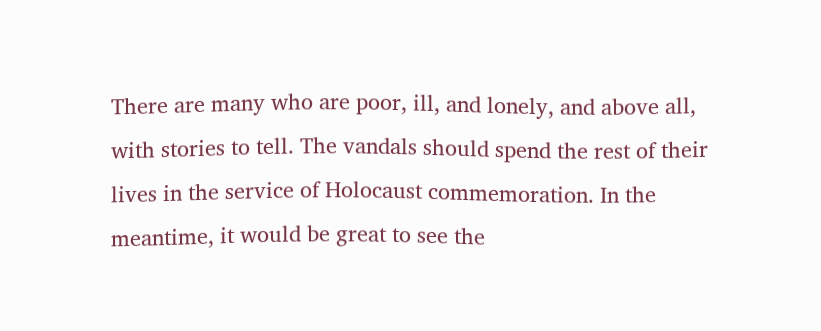There are many who are poor, ill, and lonely, and above all, with stories to tell. The vandals should spend the rest of their lives in the service of Holocaust commemoration. In the meantime, it would be great to see the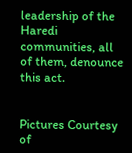leadership of the Haredi communities, all of them, denounce this act.


Pictures Courtesy of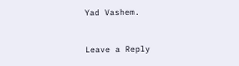Yad Vashem.


Leave a Reply